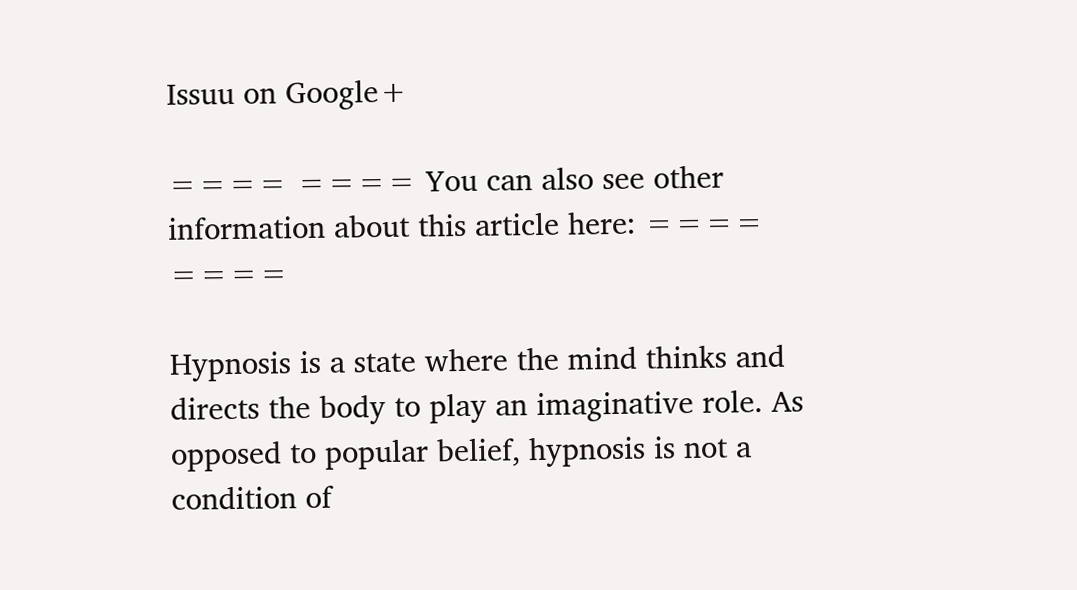Issuu on Google+

==== ==== You can also see other information about this article here: ==== ====

Hypnosis is a state where the mind thinks and directs the body to play an imaginative role. As opposed to popular belief, hypnosis is not a condition of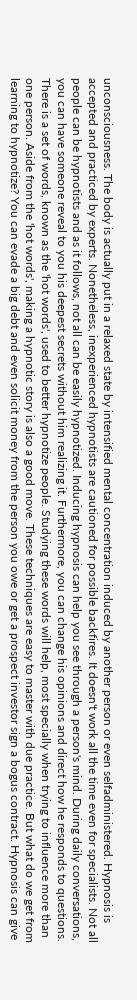unconsciousness. The body is actually put in a relaxed state by intensified mental concentration induced by another person or even selfadministered. Hypnosis is accepted and practiced by experts. Nonetheless, inexperienced hypnotists are cautioned for possible backfires. It doesn't work all the time even for specialists. Not all people can be hypnotists and as it follows, not all can be easily hypnotized. Inducing hypnosis can help you see through a person's mind. During daily conversations, you can have someone reveal to you his deepest secrets without him realizing it. Furthermore, you can change his opinions and direct how he responds to questions. There is a set of words, known as the 'hot words', used to better hypnotize people. Studying these words will help, most specially when trying to influence more than one person. Aside from the 'hot words', making a hypnotic story is also a good move. These techniques are easy to master with due practice. But what do we get from learning to hypnotize? You can evade a big debt and even solicit money from the person you owe or get a prospect investor sign a bogus contract. Hypnosis can give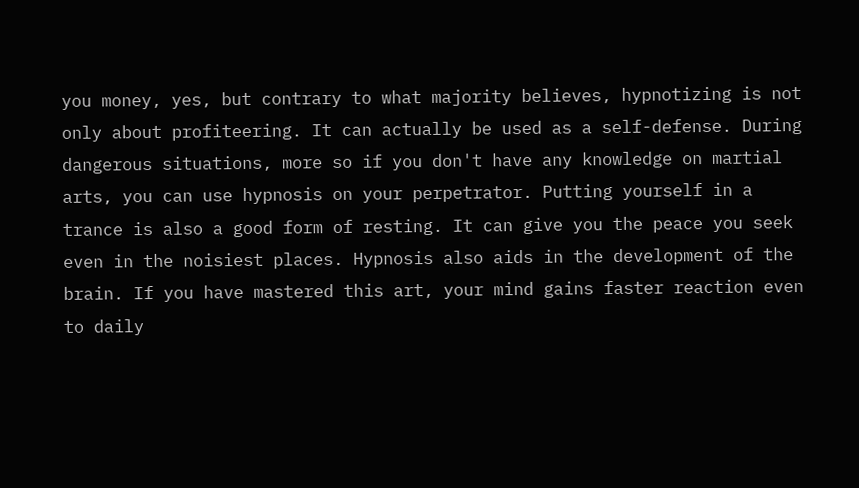you money, yes, but contrary to what majority believes, hypnotizing is not only about profiteering. It can actually be used as a self-defense. During dangerous situations, more so if you don't have any knowledge on martial arts, you can use hypnosis on your perpetrator. Putting yourself in a trance is also a good form of resting. It can give you the peace you seek even in the noisiest places. Hypnosis also aids in the development of the brain. If you have mastered this art, your mind gains faster reaction even to daily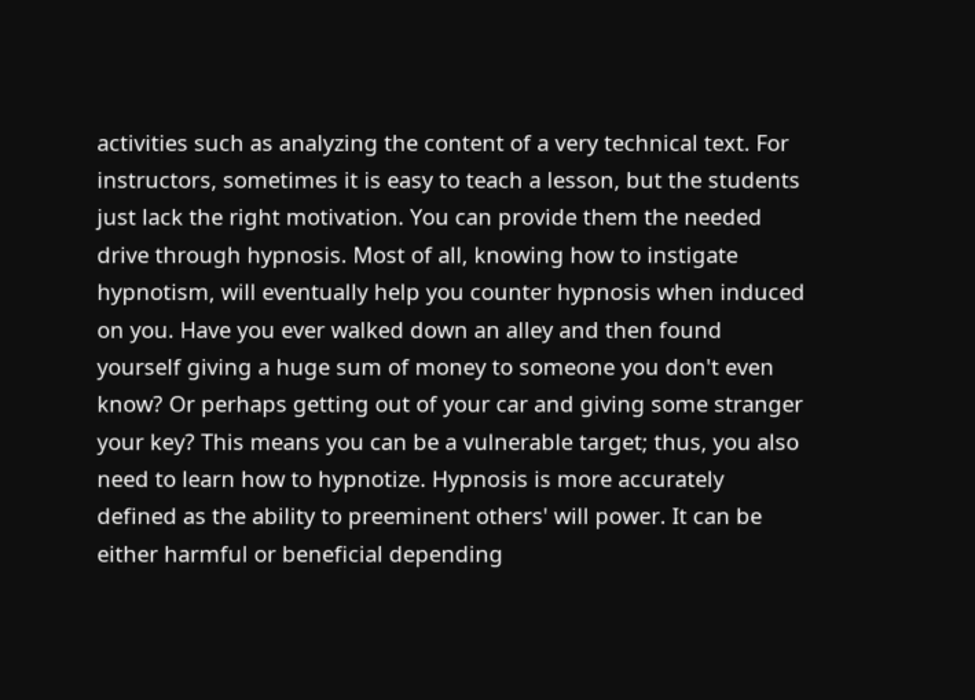activities such as analyzing the content of a very technical text. For instructors, sometimes it is easy to teach a lesson, but the students just lack the right motivation. You can provide them the needed drive through hypnosis. Most of all, knowing how to instigate hypnotism, will eventually help you counter hypnosis when induced on you. Have you ever walked down an alley and then found yourself giving a huge sum of money to someone you don't even know? Or perhaps getting out of your car and giving some stranger your key? This means you can be a vulnerable target; thus, you also need to learn how to hypnotize. Hypnosis is more accurately defined as the ability to preeminent others' will power. It can be either harmful or beneficial depending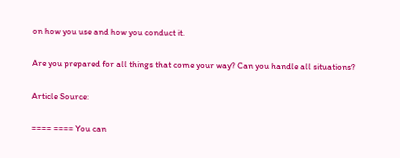on how you use and how you conduct it.

Are you prepared for all things that come your way? Can you handle all situations?

Article Source:

==== ==== You can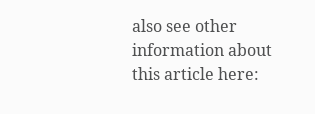also see other information about this article here: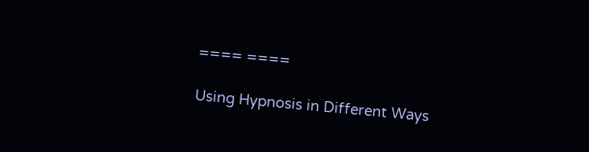==== ====

Using Hypnosis in Different Ways